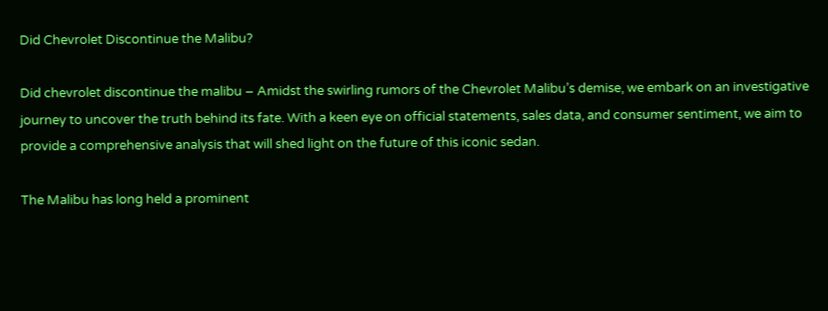Did Chevrolet Discontinue the Malibu?

Did chevrolet discontinue the malibu – Amidst the swirling rumors of the Chevrolet Malibu’s demise, we embark on an investigative journey to uncover the truth behind its fate. With a keen eye on official statements, sales data, and consumer sentiment, we aim to provide a comprehensive analysis that will shed light on the future of this iconic sedan.

The Malibu has long held a prominent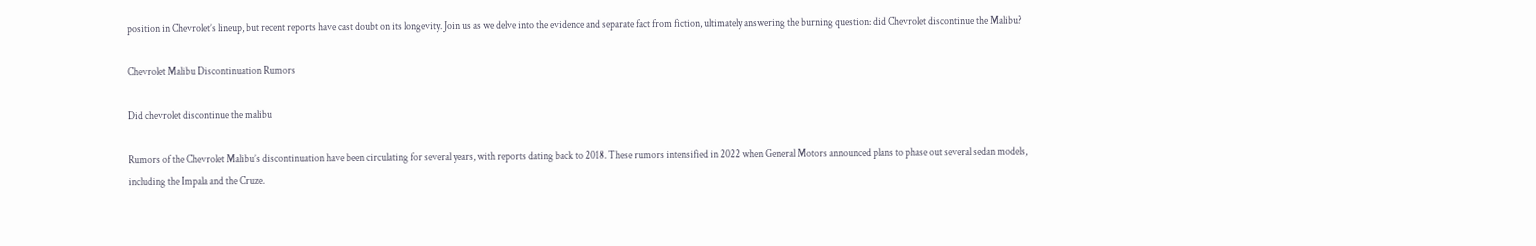position in Chevrolet’s lineup, but recent reports have cast doubt on its longevity. Join us as we delve into the evidence and separate fact from fiction, ultimately answering the burning question: did Chevrolet discontinue the Malibu?

Chevrolet Malibu Discontinuation Rumors

Did chevrolet discontinue the malibu

Rumors of the Chevrolet Malibu’s discontinuation have been circulating for several years, with reports dating back to 2018. These rumors intensified in 2022 when General Motors announced plans to phase out several sedan models, including the Impala and the Cruze.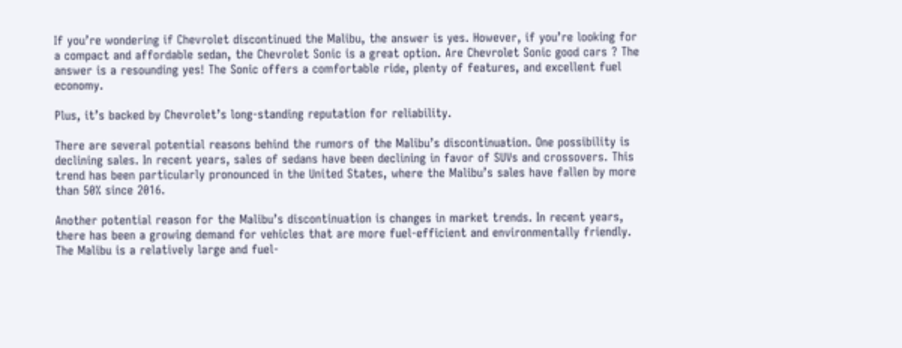If you’re wondering if Chevrolet discontinued the Malibu, the answer is yes. However, if you’re looking for a compact and affordable sedan, the Chevrolet Sonic is a great option. Are Chevrolet Sonic good cars ? The answer is a resounding yes! The Sonic offers a comfortable ride, plenty of features, and excellent fuel economy.

Plus, it’s backed by Chevrolet’s long-standing reputation for reliability.

There are several potential reasons behind the rumors of the Malibu’s discontinuation. One possibility is declining sales. In recent years, sales of sedans have been declining in favor of SUVs and crossovers. This trend has been particularly pronounced in the United States, where the Malibu’s sales have fallen by more than 50% since 2016.

Another potential reason for the Malibu’s discontinuation is changes in market trends. In recent years, there has been a growing demand for vehicles that are more fuel-efficient and environmentally friendly. The Malibu is a relatively large and fuel-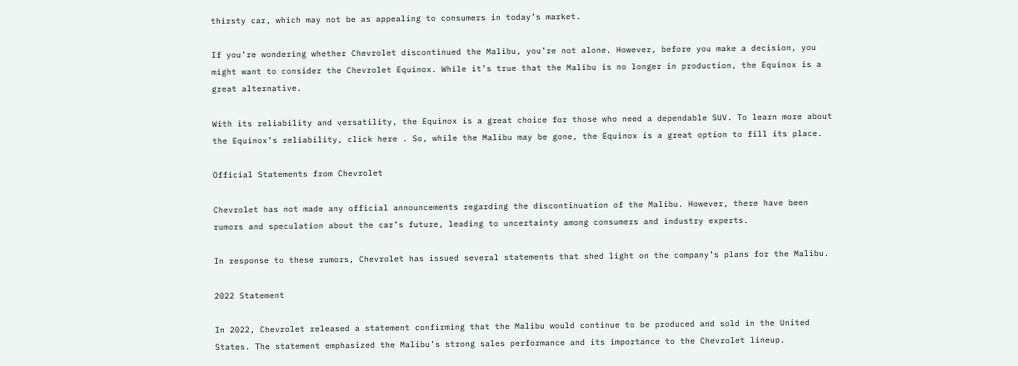thirsty car, which may not be as appealing to consumers in today’s market.

If you’re wondering whether Chevrolet discontinued the Malibu, you’re not alone. However, before you make a decision, you might want to consider the Chevrolet Equinox. While it’s true that the Malibu is no longer in production, the Equinox is a great alternative.

With its reliability and versatility, the Equinox is a great choice for those who need a dependable SUV. To learn more about the Equinox’s reliability, click here . So, while the Malibu may be gone, the Equinox is a great option to fill its place.

Official Statements from Chevrolet

Chevrolet has not made any official announcements regarding the discontinuation of the Malibu. However, there have been rumors and speculation about the car’s future, leading to uncertainty among consumers and industry experts.

In response to these rumors, Chevrolet has issued several statements that shed light on the company’s plans for the Malibu.

2022 Statement

In 2022, Chevrolet released a statement confirming that the Malibu would continue to be produced and sold in the United States. The statement emphasized the Malibu’s strong sales performance and its importance to the Chevrolet lineup.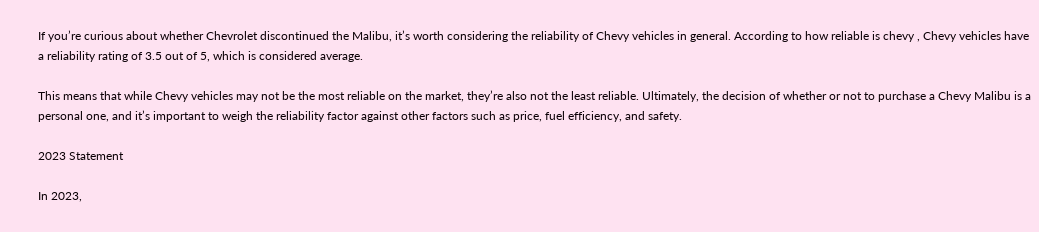If you’re curious about whether Chevrolet discontinued the Malibu, it’s worth considering the reliability of Chevy vehicles in general. According to how reliable is chevy , Chevy vehicles have a reliability rating of 3.5 out of 5, which is considered average.

This means that while Chevy vehicles may not be the most reliable on the market, they’re also not the least reliable. Ultimately, the decision of whether or not to purchase a Chevy Malibu is a personal one, and it’s important to weigh the reliability factor against other factors such as price, fuel efficiency, and safety.

2023 Statement

In 2023,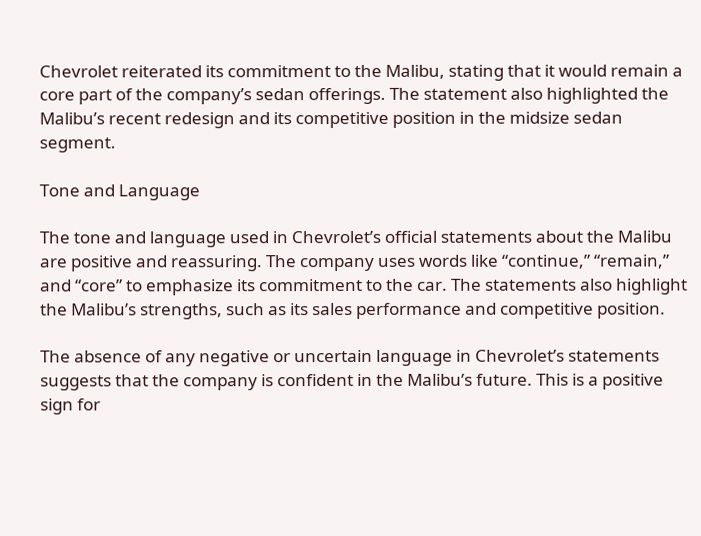Chevrolet reiterated its commitment to the Malibu, stating that it would remain a core part of the company’s sedan offerings. The statement also highlighted the Malibu’s recent redesign and its competitive position in the midsize sedan segment.

Tone and Language

The tone and language used in Chevrolet’s official statements about the Malibu are positive and reassuring. The company uses words like “continue,” “remain,” and “core” to emphasize its commitment to the car. The statements also highlight the Malibu’s strengths, such as its sales performance and competitive position.

The absence of any negative or uncertain language in Chevrolet’s statements suggests that the company is confident in the Malibu’s future. This is a positive sign for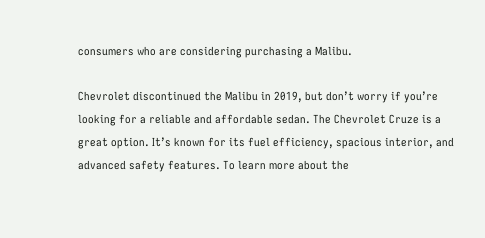consumers who are considering purchasing a Malibu.

Chevrolet discontinued the Malibu in 2019, but don’t worry if you’re looking for a reliable and affordable sedan. The Chevrolet Cruze is a great option. It’s known for its fuel efficiency, spacious interior, and advanced safety features. To learn more about the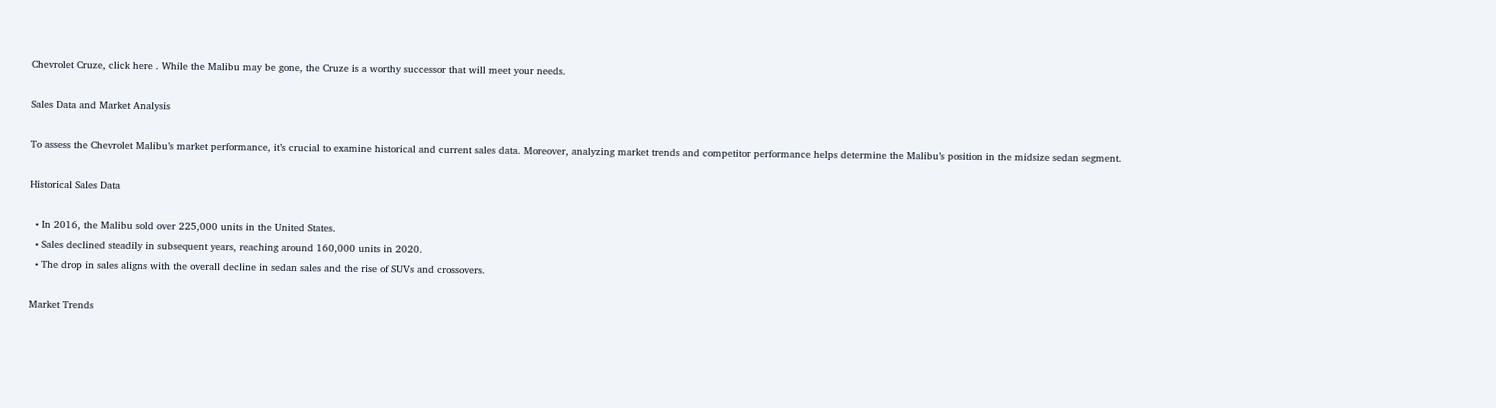Chevrolet Cruze, click here . While the Malibu may be gone, the Cruze is a worthy successor that will meet your needs.

Sales Data and Market Analysis

To assess the Chevrolet Malibu’s market performance, it’s crucial to examine historical and current sales data. Moreover, analyzing market trends and competitor performance helps determine the Malibu’s position in the midsize sedan segment.

Historical Sales Data

  • In 2016, the Malibu sold over 225,000 units in the United States.
  • Sales declined steadily in subsequent years, reaching around 160,000 units in 2020.
  • The drop in sales aligns with the overall decline in sedan sales and the rise of SUVs and crossovers.

Market Trends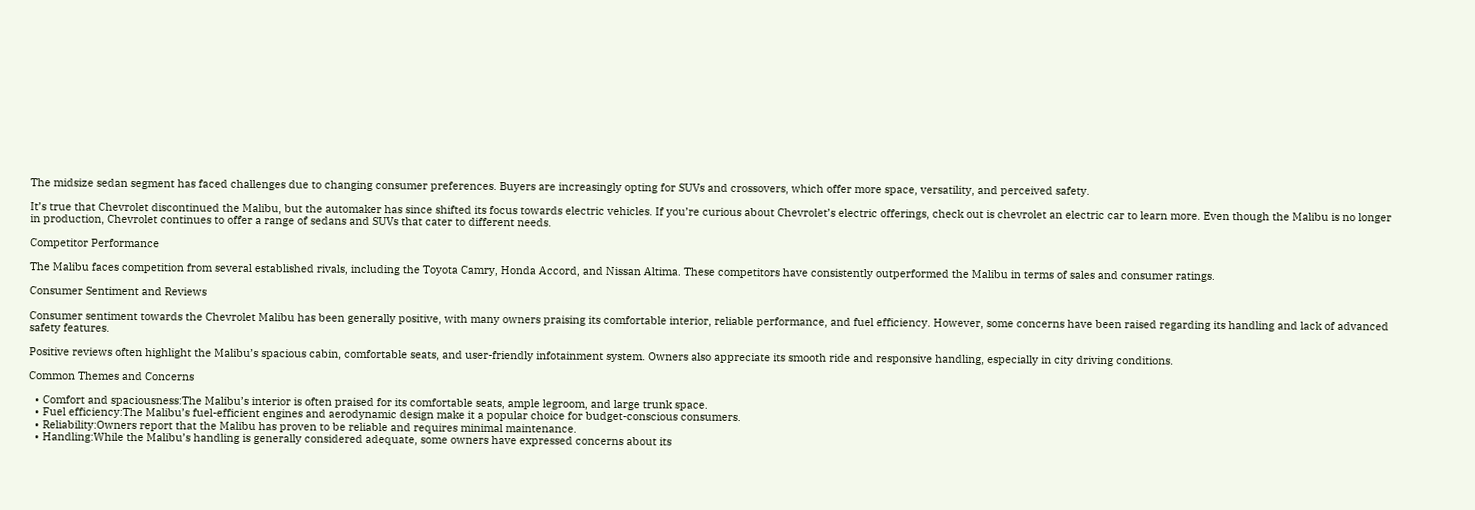The midsize sedan segment has faced challenges due to changing consumer preferences. Buyers are increasingly opting for SUVs and crossovers, which offer more space, versatility, and perceived safety.

It’s true that Chevrolet discontinued the Malibu, but the automaker has since shifted its focus towards electric vehicles. If you’re curious about Chevrolet’s electric offerings, check out is chevrolet an electric car to learn more. Even though the Malibu is no longer in production, Chevrolet continues to offer a range of sedans and SUVs that cater to different needs.

Competitor Performance

The Malibu faces competition from several established rivals, including the Toyota Camry, Honda Accord, and Nissan Altima. These competitors have consistently outperformed the Malibu in terms of sales and consumer ratings.

Consumer Sentiment and Reviews

Consumer sentiment towards the Chevrolet Malibu has been generally positive, with many owners praising its comfortable interior, reliable performance, and fuel efficiency. However, some concerns have been raised regarding its handling and lack of advanced safety features.

Positive reviews often highlight the Malibu’s spacious cabin, comfortable seats, and user-friendly infotainment system. Owners also appreciate its smooth ride and responsive handling, especially in city driving conditions.

Common Themes and Concerns

  • Comfort and spaciousness:The Malibu’s interior is often praised for its comfortable seats, ample legroom, and large trunk space.
  • Fuel efficiency:The Malibu’s fuel-efficient engines and aerodynamic design make it a popular choice for budget-conscious consumers.
  • Reliability:Owners report that the Malibu has proven to be reliable and requires minimal maintenance.
  • Handling:While the Malibu’s handling is generally considered adequate, some owners have expressed concerns about its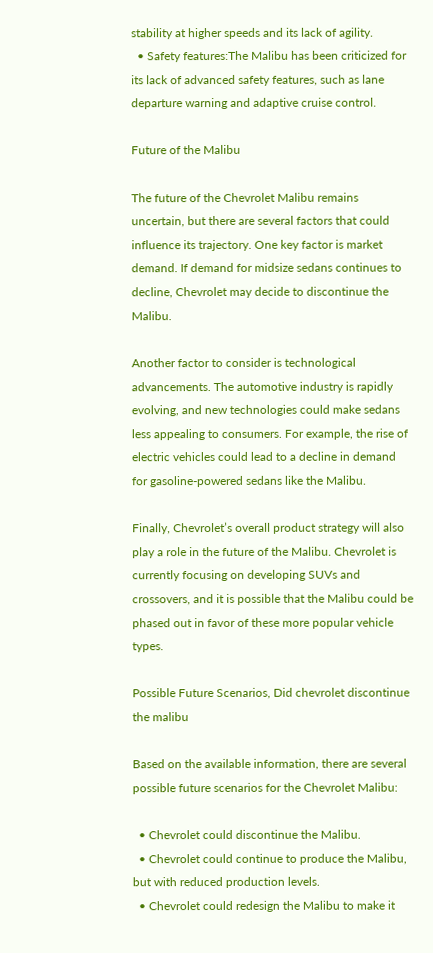stability at higher speeds and its lack of agility.
  • Safety features:The Malibu has been criticized for its lack of advanced safety features, such as lane departure warning and adaptive cruise control.

Future of the Malibu

The future of the Chevrolet Malibu remains uncertain, but there are several factors that could influence its trajectory. One key factor is market demand. If demand for midsize sedans continues to decline, Chevrolet may decide to discontinue the Malibu.

Another factor to consider is technological advancements. The automotive industry is rapidly evolving, and new technologies could make sedans less appealing to consumers. For example, the rise of electric vehicles could lead to a decline in demand for gasoline-powered sedans like the Malibu.

Finally, Chevrolet’s overall product strategy will also play a role in the future of the Malibu. Chevrolet is currently focusing on developing SUVs and crossovers, and it is possible that the Malibu could be phased out in favor of these more popular vehicle types.

Possible Future Scenarios, Did chevrolet discontinue the malibu

Based on the available information, there are several possible future scenarios for the Chevrolet Malibu:

  • Chevrolet could discontinue the Malibu.
  • Chevrolet could continue to produce the Malibu, but with reduced production levels.
  • Chevrolet could redesign the Malibu to make it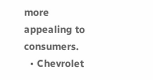more appealing to consumers.
  • Chevrolet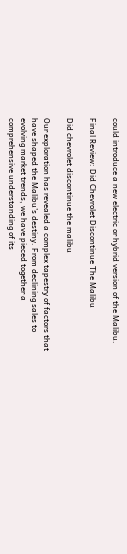could introduce a new electric or hybrid version of the Malibu.

Final Review: Did Chevrolet Discontinue The Malibu

Did chevrolet discontinue the malibu

Our exploration has revealed a complex tapestry of factors that have shaped the Malibu’s destiny. From declining sales to evolving market trends, we have pieced together a comprehensive understanding of its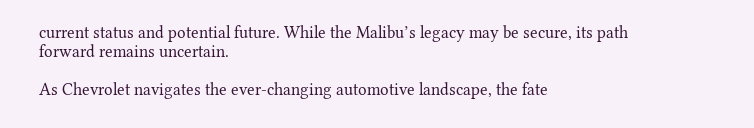current status and potential future. While the Malibu’s legacy may be secure, its path forward remains uncertain.

As Chevrolet navigates the ever-changing automotive landscape, the fate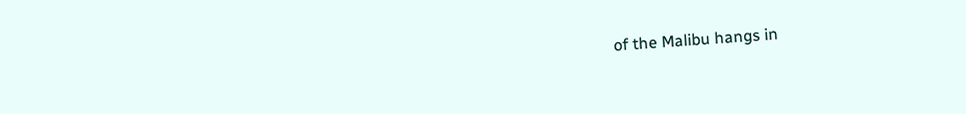of the Malibu hangs in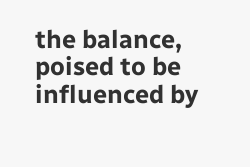the balance, poised to be influenced by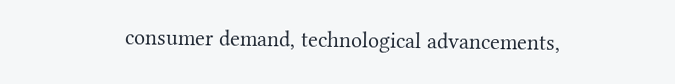consumer demand, technological advancements,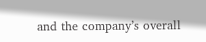and the company’s overall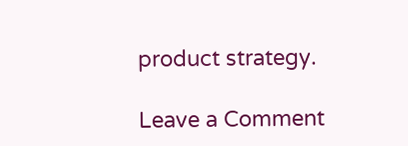product strategy.

Leave a Comment